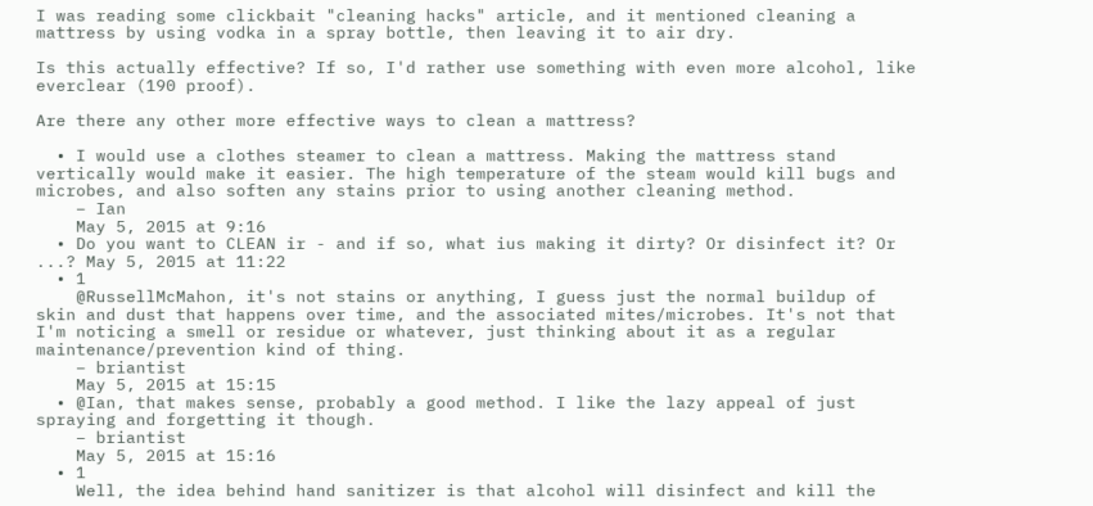I was reading some clickbait "cleaning hacks" article, and it mentioned cleaning a mattress by using vodka in a spray bottle, then leaving it to air dry.

Is this actually effective? If so, I'd rather use something with even more alcohol, like everclear (190 proof).

Are there any other more effective ways to clean a mattress?

  • I would use a clothes steamer to clean a mattress. Making the mattress stand vertically would make it easier. The high temperature of the steam would kill bugs and microbes, and also soften any stains prior to using another cleaning method.
    – Ian
    May 5, 2015 at 9:16
  • Do you want to CLEAN ir - and if so, what ius making it dirty? Or disinfect it? Or ...? May 5, 2015 at 11:22
  • 1
    @RussellMcMahon, it's not stains or anything, I guess just the normal buildup of skin and dust that happens over time, and the associated mites/microbes. It's not that I'm noticing a smell or residue or whatever, just thinking about it as a regular maintenance/prevention kind of thing.
    – briantist
    May 5, 2015 at 15:15
  • @Ian, that makes sense, probably a good method. I like the lazy appeal of just spraying and forgetting it though.
    – briantist
    May 5, 2015 at 15:16
  • 1
    Well, the idea behind hand sanitizer is that alcohol will disinfect and kill the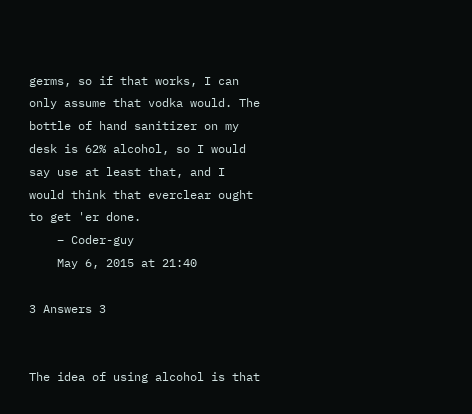germs, so if that works, I can only assume that vodka would. The bottle of hand sanitizer on my desk is 62% alcohol, so I would say use at least that, and I would think that everclear ought to get 'er done.
    – Coder-guy
    May 6, 2015 at 21:40

3 Answers 3


The idea of using alcohol is that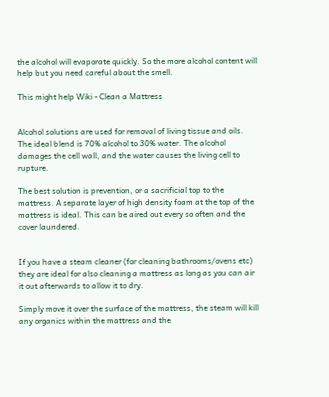the alcohol will evaporate quickly. So the more alcohol content will help but you need careful about the smell.

This might help Wiki - Clean a Mattress


Alcohol solutions are used for removal of living tissue and oils. The ideal blend is 70% alcohol to 30% water. The alcohol damages the cell wall, and the water causes the living cell to rupture.

The best solution is prevention, or a sacrificial top to the mattress. A separate layer of high density foam at the top of the mattress is ideal. This can be aired out every so often and the cover laundered.


If you have a steam cleaner (for cleaning bathrooms/ovens etc) they are ideal for also cleaning a mattress as long as you can air it out afterwards to allow it to dry.

Simply move it over the surface of the mattress, the steam will kill any organics within the mattress and the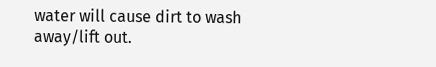water will cause dirt to wash away/lift out.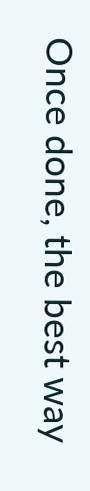Once done, the best way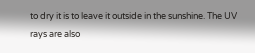to dry it is to leave it outside in the sunshine. The UV rays are also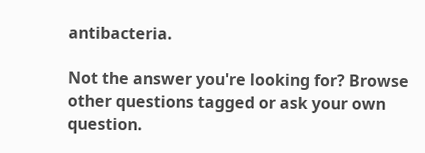antibacteria.

Not the answer you're looking for? Browse other questions tagged or ask your own question.